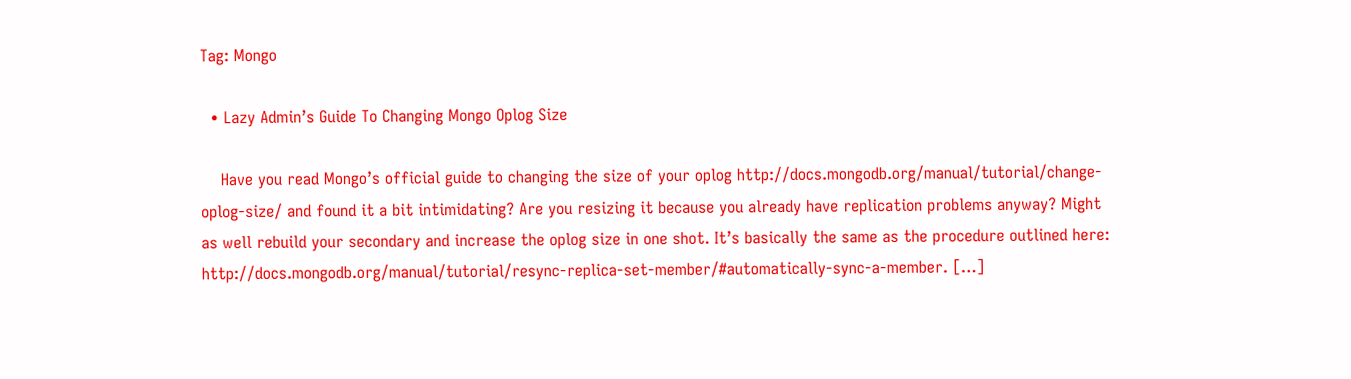Tag: Mongo

  • Lazy Admin’s Guide To Changing Mongo Oplog Size

    Have you read Mongo’s official guide to changing the size of your oplog http://docs.mongodb.org/manual/tutorial/change-oplog-size/ and found it a bit intimidating? Are you resizing it because you already have replication problems anyway? Might as well rebuild your secondary and increase the oplog size in one shot. It’s basically the same as the procedure outlined here: http://docs.mongodb.org/manual/tutorial/resync-replica-set-member/#automatically-sync-a-member. […]